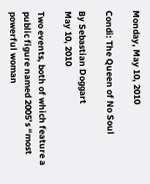Monday, May 10, 2010

Condi: The Queen of No Soul

By Sebastian Doggart
May 10, 2010

Two events, both of which feature a public figure named 2005’s “most powerful woman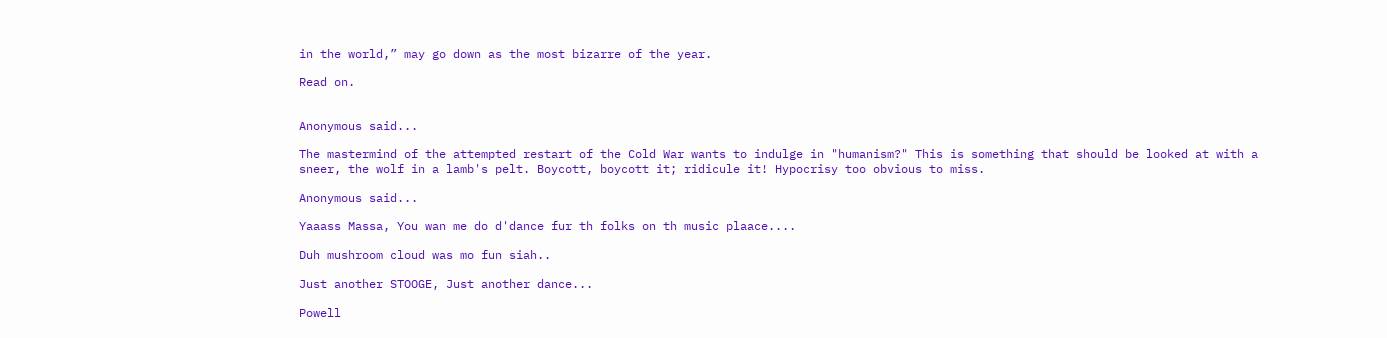in the world,” may go down as the most bizarre of the year.

Read on.


Anonymous said...

The mastermind of the attempted restart of the Cold War wants to indulge in "humanism?" This is something that should be looked at with a sneer, the wolf in a lamb's pelt. Boycott, boycott it; ridicule it! Hypocrisy too obvious to miss.

Anonymous said...

Yaaass Massa, You wan me do d'dance fur th folks on th music plaace....

Duh mushroom cloud was mo fun siah..

Just another STOOGE, Just another dance...

Powell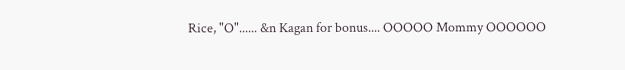Rice, "O"...... &n Kagan for bonus.... OOOOO Mommy OOOOOO